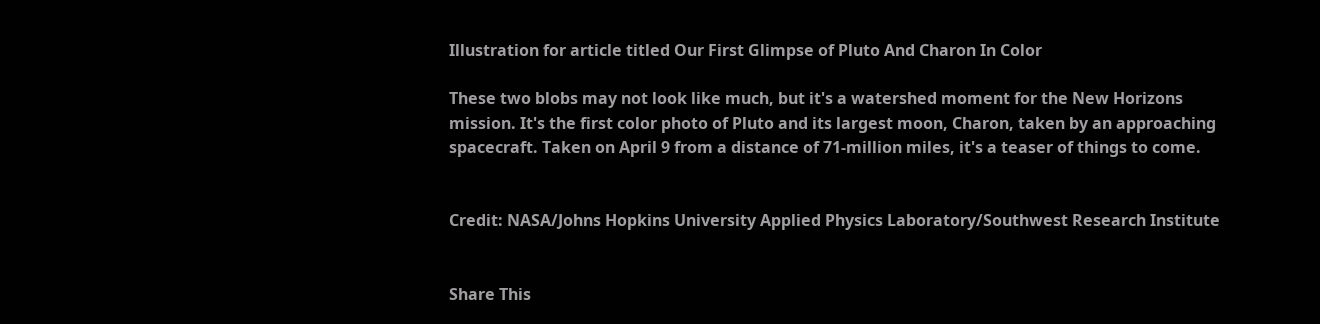Illustration for article titled Our First Glimpse of Pluto And Charon In Color

These two blobs may not look like much, but it's a watershed moment for the New Horizons mission. It's the first color photo of Pluto and its largest moon, Charon, taken by an approaching spacecraft. Taken on April 9 from a distance of 71-million miles, it's a teaser of things to come.


Credit: NASA/Johns Hopkins University Applied Physics Laboratory/Southwest Research Institute


Share This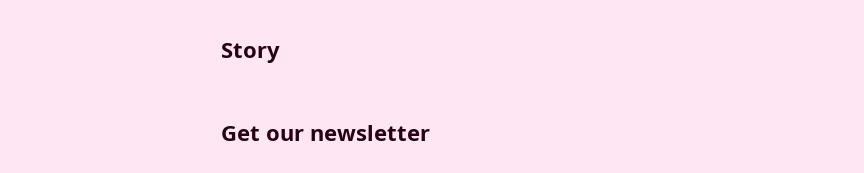Story

Get our newsletter